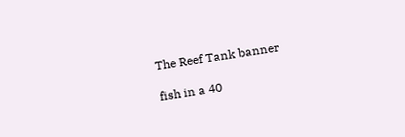The Reef Tank banner

fish in a 40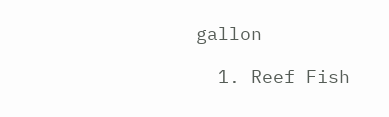gallon

  1. Reef Fish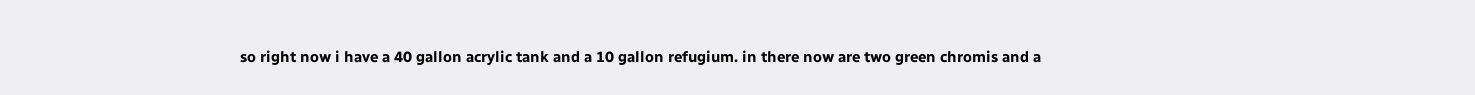so right now i have a 40 gallon acrylic tank and a 10 gallon refugium. in there now are two green chromis and a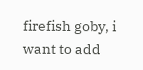firefish goby, i want to add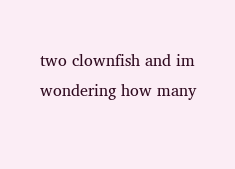two clownfish and im wondering how many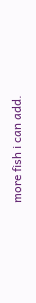more fish i can add.